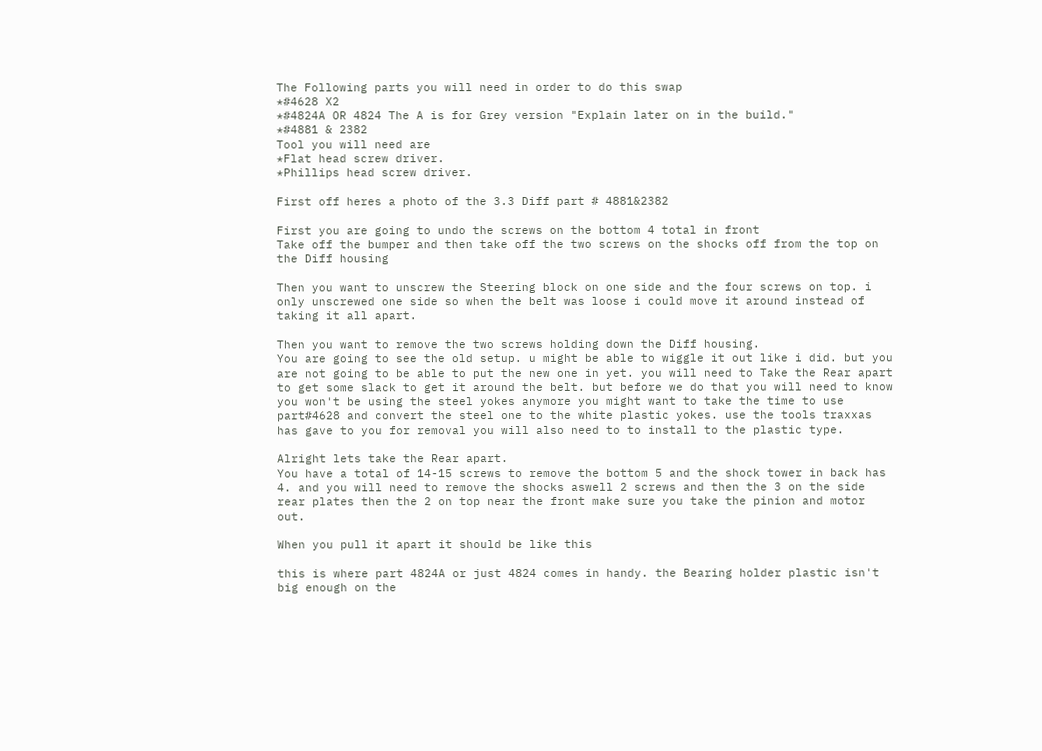The Following parts you will need in order to do this swap
*#4628 X2
*#4824A OR 4824 The A is for Grey version "Explain later on in the build."
*#4881 & 2382
Tool you will need are
*Flat head screw driver.
*Phillips head screw driver.

First off heres a photo of the 3.3 Diff part # 4881&2382

First you are going to undo the screws on the bottom 4 total in front
Take off the bumper and then take off the two screws on the shocks off from the top on the Diff housing

Then you want to unscrew the Steering block on one side and the four screws on top. i only unscrewed one side so when the belt was loose i could move it around instead of taking it all apart.

Then you want to remove the two screws holding down the Diff housing.
You are going to see the old setup. u might be able to wiggle it out like i did. but you are not going to be able to put the new one in yet. you will need to Take the Rear apart to get some slack to get it around the belt. but before we do that you will need to know you won't be using the steel yokes anymore you might want to take the time to use part#4628 and convert the steel one to the white plastic yokes. use the tools traxxas has gave to you for removal you will also need to to install to the plastic type.

Alright lets take the Rear apart.
You have a total of 14-15 screws to remove the bottom 5 and the shock tower in back has 4. and you will need to remove the shocks aswell 2 screws and then the 3 on the side rear plates then the 2 on top near the front make sure you take the pinion and motor out.

When you pull it apart it should be like this

this is where part 4824A or just 4824 comes in handy. the Bearing holder plastic isn't big enough on the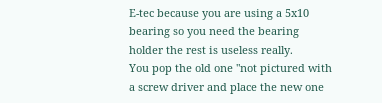E-tec because you are using a 5x10 bearing so you need the bearing holder the rest is useless really.
You pop the old one "not pictured with a screw driver and place the new one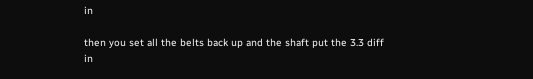in

then you set all the belts back up and the shaft put the 3.3 diff in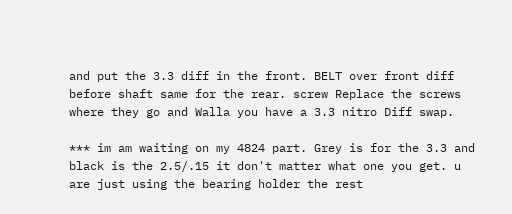and put the 3.3 diff in the front. BELT over front diff before shaft same for the rear. screw Replace the screws where they go and Walla you have a 3.3 nitro Diff swap.

*** im am waiting on my 4824 part. Grey is for the 3.3 and black is the 2.5/.15 it don't matter what one you get. u are just using the bearing holder the rest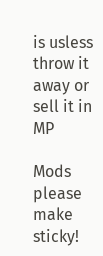is usless throw it away or sell it in MP

Mods please make sticky!